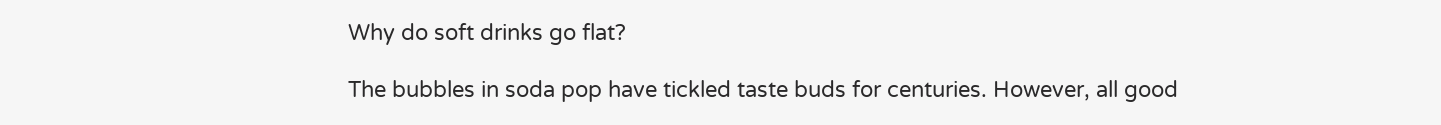Why do soft drinks go flat?

The bubbles in soda pop have tickled taste buds for centuries. However, all good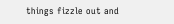things fizzle out and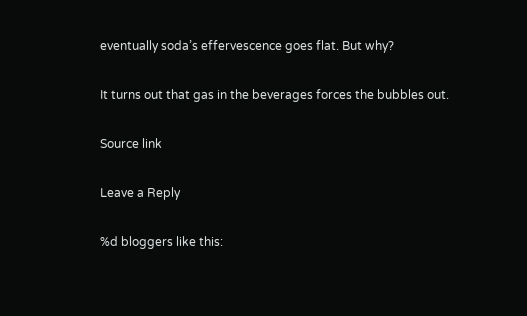eventually soda’s effervescence goes flat. But why?

It turns out that gas in the beverages forces the bubbles out.

Source link

Leave a Reply

%d bloggers like this: